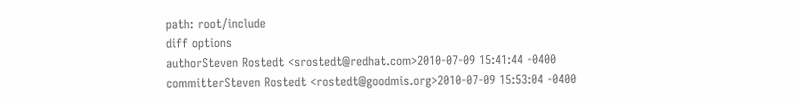path: root/include
diff options
authorSteven Rostedt <srostedt@redhat.com>2010-07-09 15:41:44 -0400
committerSteven Rostedt <rostedt@goodmis.org>2010-07-09 15:53:04 -0400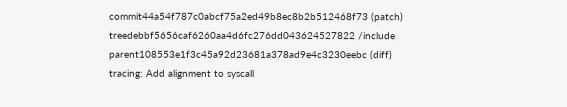commit44a54f787c0abcf75a2ed49b8ec8b2b512468f73 (patch)
treedebbf5656caf6260aa4d6fc276dd043624527822 /include
parent108553e1f3c45a92d23681a378ad9e4c3230eebc (diff)
tracing: Add alignment to syscall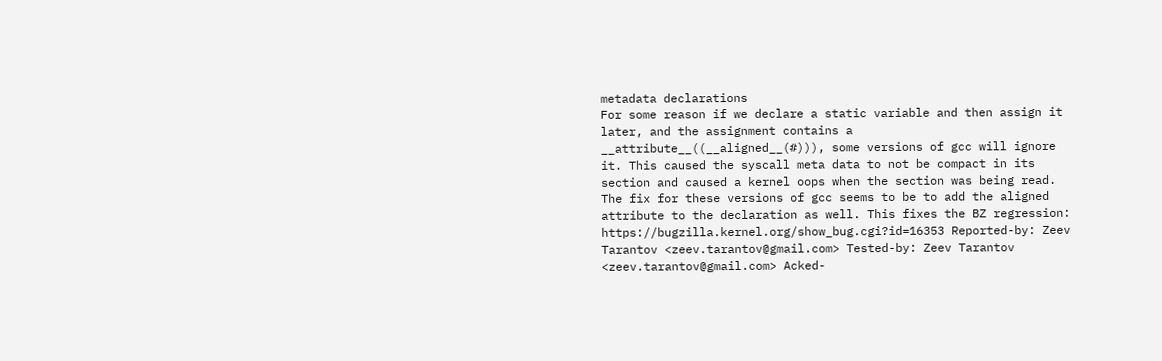metadata declarations
For some reason if we declare a static variable and then assign it later, and the assignment contains a __attribute__((__aligned__(#))), some versions of gcc will ignore it. This caused the syscall meta data to not be compact in its section and caused a kernel oops when the section was being read. The fix for these versions of gcc seems to be to add the aligned attribute to the declaration as well. This fixes the BZ regression: https://bugzilla.kernel.org/show_bug.cgi?id=16353 Reported-by: Zeev Tarantov <zeev.tarantov@gmail.com> Tested-by: Zeev Tarantov <zeev.tarantov@gmail.com> Acked-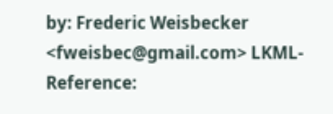by: Frederic Weisbecker <fweisbec@gmail.com> LKML-Reference: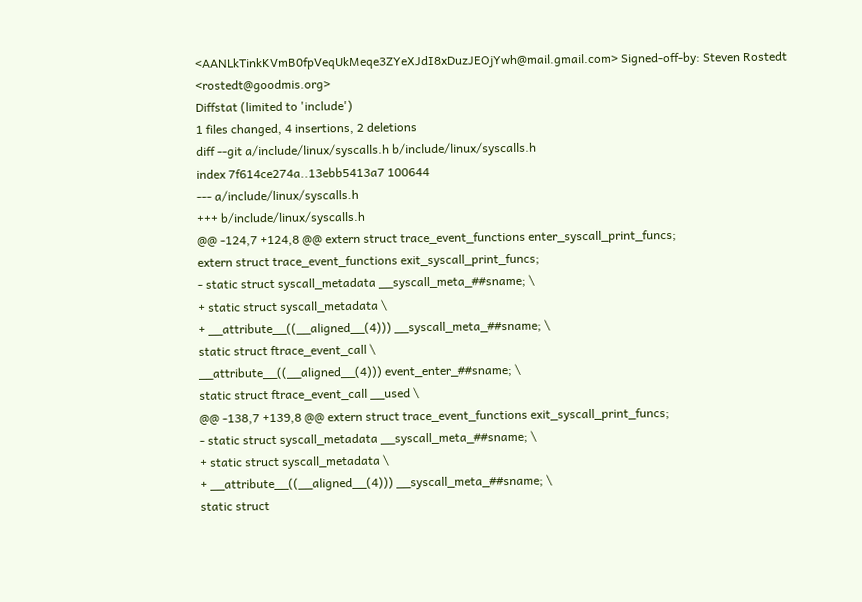<AANLkTinkKVmB0fpVeqUkMeqe3ZYeXJdI8xDuzJEOjYwh@mail.gmail.com> Signed-off-by: Steven Rostedt <rostedt@goodmis.org>
Diffstat (limited to 'include')
1 files changed, 4 insertions, 2 deletions
diff --git a/include/linux/syscalls.h b/include/linux/syscalls.h
index 7f614ce274a..13ebb5413a7 100644
--- a/include/linux/syscalls.h
+++ b/include/linux/syscalls.h
@@ -124,7 +124,8 @@ extern struct trace_event_functions enter_syscall_print_funcs;
extern struct trace_event_functions exit_syscall_print_funcs;
- static struct syscall_metadata __syscall_meta_##sname; \
+ static struct syscall_metadata \
+ __attribute__((__aligned__(4))) __syscall_meta_##sname; \
static struct ftrace_event_call \
__attribute__((__aligned__(4))) event_enter_##sname; \
static struct ftrace_event_call __used \
@@ -138,7 +139,8 @@ extern struct trace_event_functions exit_syscall_print_funcs;
- static struct syscall_metadata __syscall_meta_##sname; \
+ static struct syscall_metadata \
+ __attribute__((__aligned__(4))) __syscall_meta_##sname; \
static struct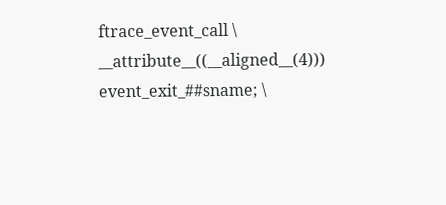ftrace_event_call \
__attribute__((__aligned__(4))) event_exit_##sname; \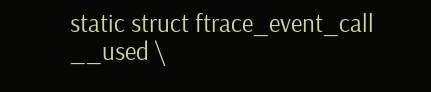static struct ftrace_event_call __used \